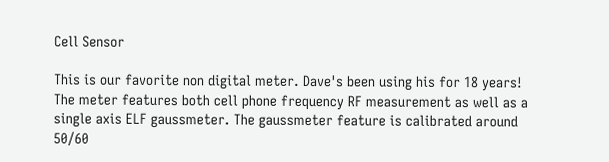Cell Sensor

This is our favorite non digital meter. Dave's been using his for 18 years! The meter features both cell phone frequency RF measurement as well as a single axis ELF gaussmeter. The gaussmeter feature is calibrated around 50/60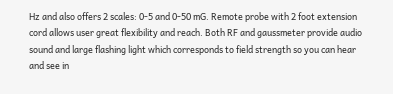Hz and also offers 2 scales: 0-5 and 0-50 mG. Remote probe with 2 foot extension cord allows user great flexibility and reach. Both RF and gaussmeter provide audio sound and large flashing light which corresponds to field strength so you can hear and see in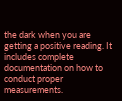the dark when you are getting a positive reading. It includes complete documentation on how to conduct proper measurements.